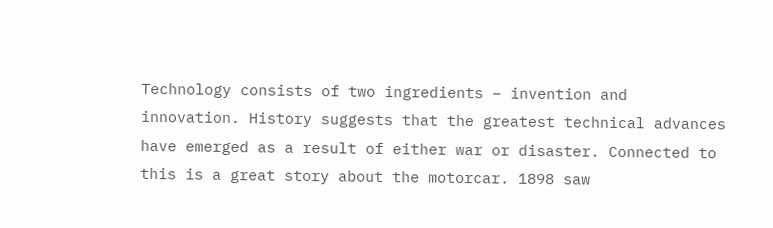Technology consists of two ingredients – invention and innovation. History suggests that the greatest technical advances have emerged as a result of either war or disaster. Connected to this is a great story about the motorcar. 1898 saw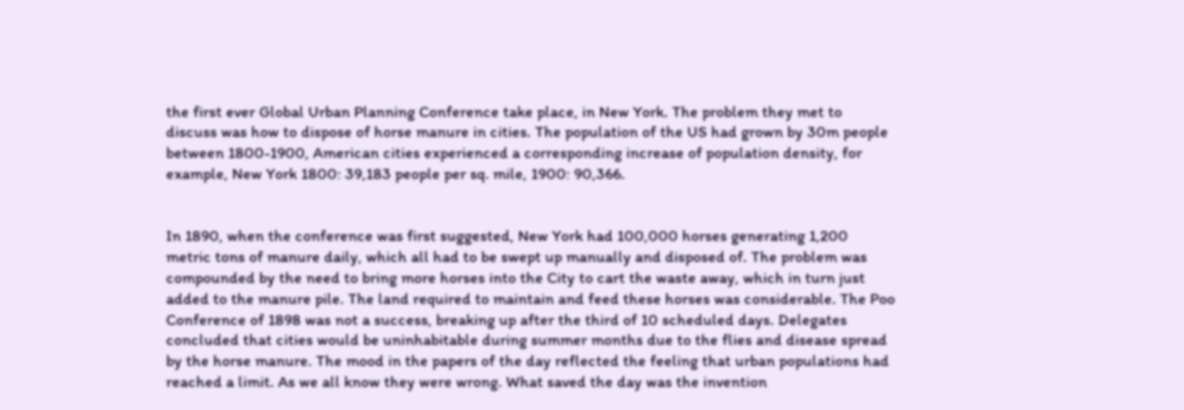the first ever Global Urban Planning Conference take place, in New York. The problem they met to discuss was how to dispose of horse manure in cities. The population of the US had grown by 30m people between 1800-1900, American cities experienced a corresponding increase of population density, for example, New York 1800: 39,183 people per sq. mile, 1900: 90,366.


In 1890, when the conference was first suggested, New York had 100,000 horses generating 1,200 metric tons of manure daily, which all had to be swept up manually and disposed of. The problem was compounded by the need to bring more horses into the City to cart the waste away, which in turn just added to the manure pile. The land required to maintain and feed these horses was considerable. The Poo Conference of 1898 was not a success, breaking up after the third of 10 scheduled days. Delegates concluded that cities would be uninhabitable during summer months due to the flies and disease spread by the horse manure. The mood in the papers of the day reflected the feeling that urban populations had reached a limit. As we all know they were wrong. What saved the day was the invention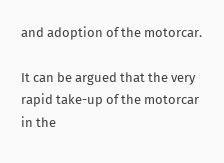and adoption of the motorcar.

It can be argued that the very rapid take-up of the motorcar in the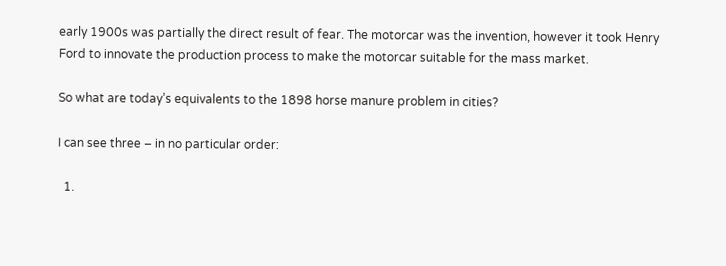early 1900s was partially the direct result of fear. The motorcar was the invention, however it took Henry Ford to innovate the production process to make the motorcar suitable for the mass market.

So what are today’s equivalents to the 1898 horse manure problem in cities?

I can see three – in no particular order:

  1.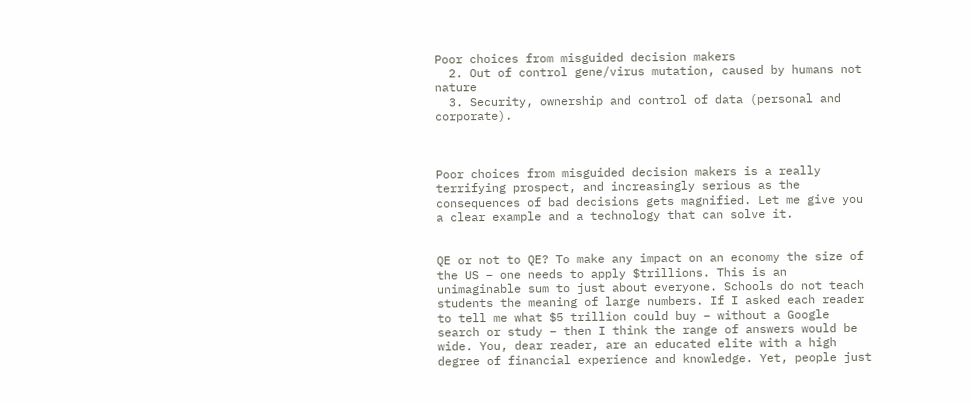Poor choices from misguided decision makers
  2. Out of control gene/virus mutation, caused by humans not nature
  3. Security, ownership and control of data (personal and corporate).



Poor choices from misguided decision makers is a really terrifying prospect, and increasingly serious as the consequences of bad decisions gets magnified. Let me give you a clear example and a technology that can solve it.


QE or not to QE? To make any impact on an economy the size of the US – one needs to apply $trillions. This is an unimaginable sum to just about everyone. Schools do not teach students the meaning of large numbers. If I asked each reader to tell me what $5 trillion could buy – without a Google search or study – then I think the range of answers would be wide. You, dear reader, are an educated elite with a high degree of financial experience and knowledge. Yet, people just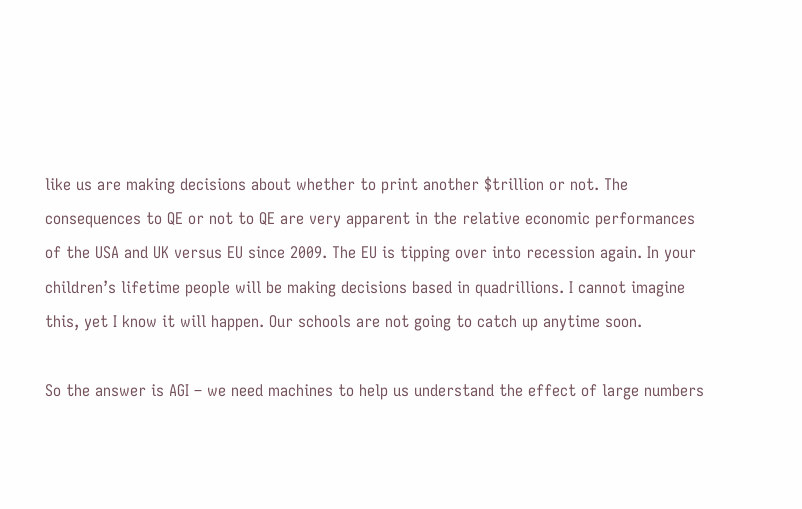like us are making decisions about whether to print another $trillion or not. The consequences to QE or not to QE are very apparent in the relative economic performances of the USA and UK versus EU since 2009. The EU is tipping over into recession again. In your children’s lifetime people will be making decisions based in quadrillions. I cannot imagine this, yet I know it will happen. Our schools are not going to catch up anytime soon.

So the answer is AGI – we need machines to help us understand the effect of large numbers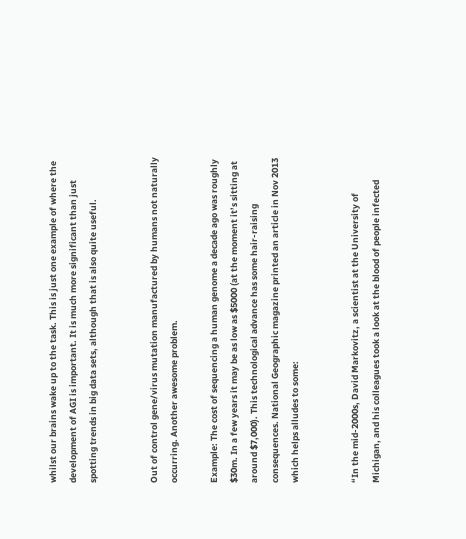whilst our brains wake up to the task. This is just one example of where the development of AGI is important. It is much more significant than just spotting trends in big data sets, although that is also quite useful.


Out of control gene/virus mutation manufactured by humans not naturally occurring. Another awesome problem.

Example: The cost of sequencing a human genome a decade ago was roughly $30m. In a few years it may be as low as $5000 (at the moment it’s sitting at around $7,000). This technological advance has some hair-raising consequences. National Geographic magazine printed an article in Nov 2013 which helps alludes to some:


“In the mid-2000s, David Markovitz, a scientist at the University of Michigan, and his colleagues took a look at the blood of people infected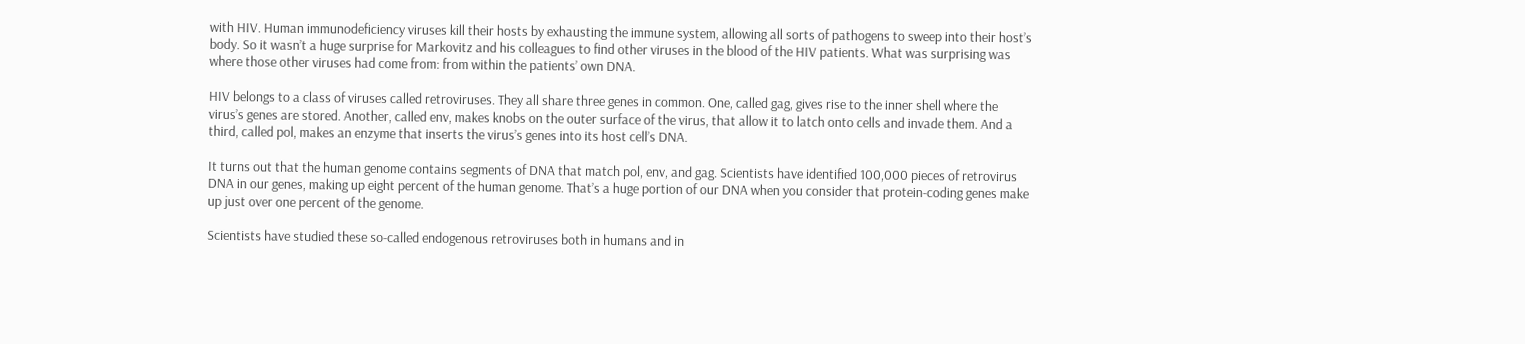with HIV. Human immunodeficiency viruses kill their hosts by exhausting the immune system, allowing all sorts of pathogens to sweep into their host’s body. So it wasn’t a huge surprise for Markovitz and his colleagues to find other viruses in the blood of the HIV patients. What was surprising was where those other viruses had come from: from within the patients’ own DNA.

HIV belongs to a class of viruses called retroviruses. They all share three genes in common. One, called gag, gives rise to the inner shell where the virus’s genes are stored. Another, called env, makes knobs on the outer surface of the virus, that allow it to latch onto cells and invade them. And a third, called pol, makes an enzyme that inserts the virus’s genes into its host cell’s DNA.

It turns out that the human genome contains segments of DNA that match pol, env, and gag. Scientists have identified 100,000 pieces of retrovirus DNA in our genes, making up eight percent of the human genome. That’s a huge portion of our DNA when you consider that protein-coding genes make up just over one percent of the genome.

Scientists have studied these so-called endogenous retroviruses both in humans and in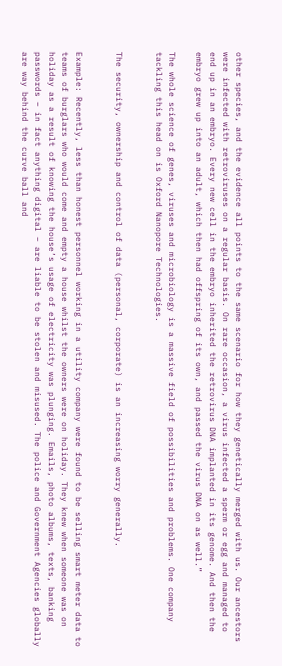other species, and the evidence all points to the same scenario for how they genetically merged with us. Our ancestors were infected with retroviruses on a regular basis. On rare occasion, a virus infected a sperm or egg and managed to end up in an embryo. Every new cell in the embryo inherited the retrovirus DNA implanted in its genome. And then the embryo grew up into an adult, which then had offspring of its own, and passed the virus DNA on as well.”

The whole science of genes, viruses and microbiology is a massive field of possibilities and problems. One company tackling this head on is Oxford Nanopore Technologies.


The security, ownership and control of data (personal, corporate) is an increasing worry generally.


Example: Recently, less than honest personnel working in a utility company were found to be selling smart meter data to teams of burglars who would come and empty a house whilst the owners were on holiday. They knew when someone was on holiday as a result of knowing the house’s usage of electricity was plunging. Emails, photo albums, texts, banking passwords – in fact anything digital – are liable to be stolen and misused. The police and Government Agencies globally are way behind the curve ball and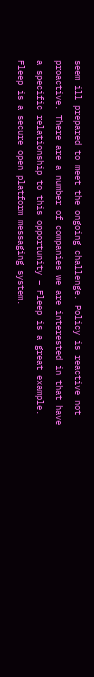seem ill prepared to meet the ongoing challenge. Policy is reactive not proactive. There are a number of companies we are interested in that have a specific relationship to this opportunity – Fleep is a great example. Fleep is a secure open platform messaging system.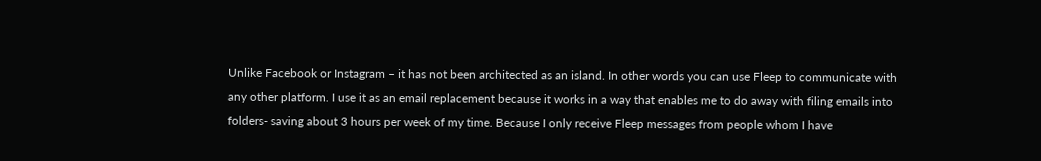Unlike Facebook or Instagram – it has not been architected as an island. In other words you can use Fleep to communicate with any other platform. I use it as an email replacement because it works in a way that enables me to do away with filing emails into folders- saving about 3 hours per week of my time. Because I only receive Fleep messages from people whom I have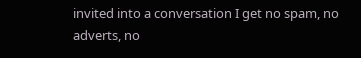invited into a conversation I get no spam, no adverts, no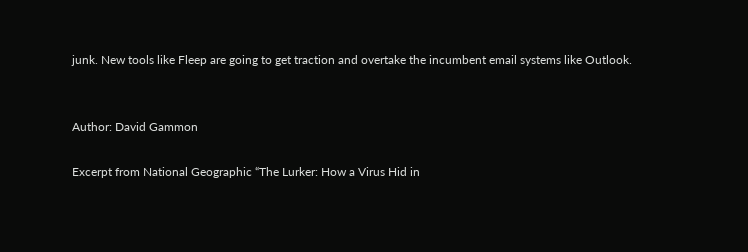junk. New tools like Fleep are going to get traction and overtake the incumbent email systems like Outlook.


Author: David Gammon

Excerpt from National Geographic “The Lurker: How a Virus Hid in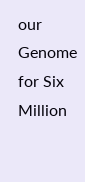our Genome for Six Million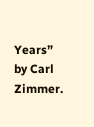Years” by Carl Zimmer.